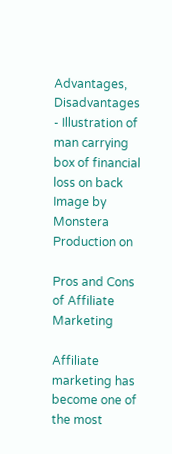Advantages, Disadvantages - Illustration of man carrying box of financial loss on back
Image by Monstera Production on

Pros and Cons of Affiliate Marketing

Affiliate marketing has become one of the most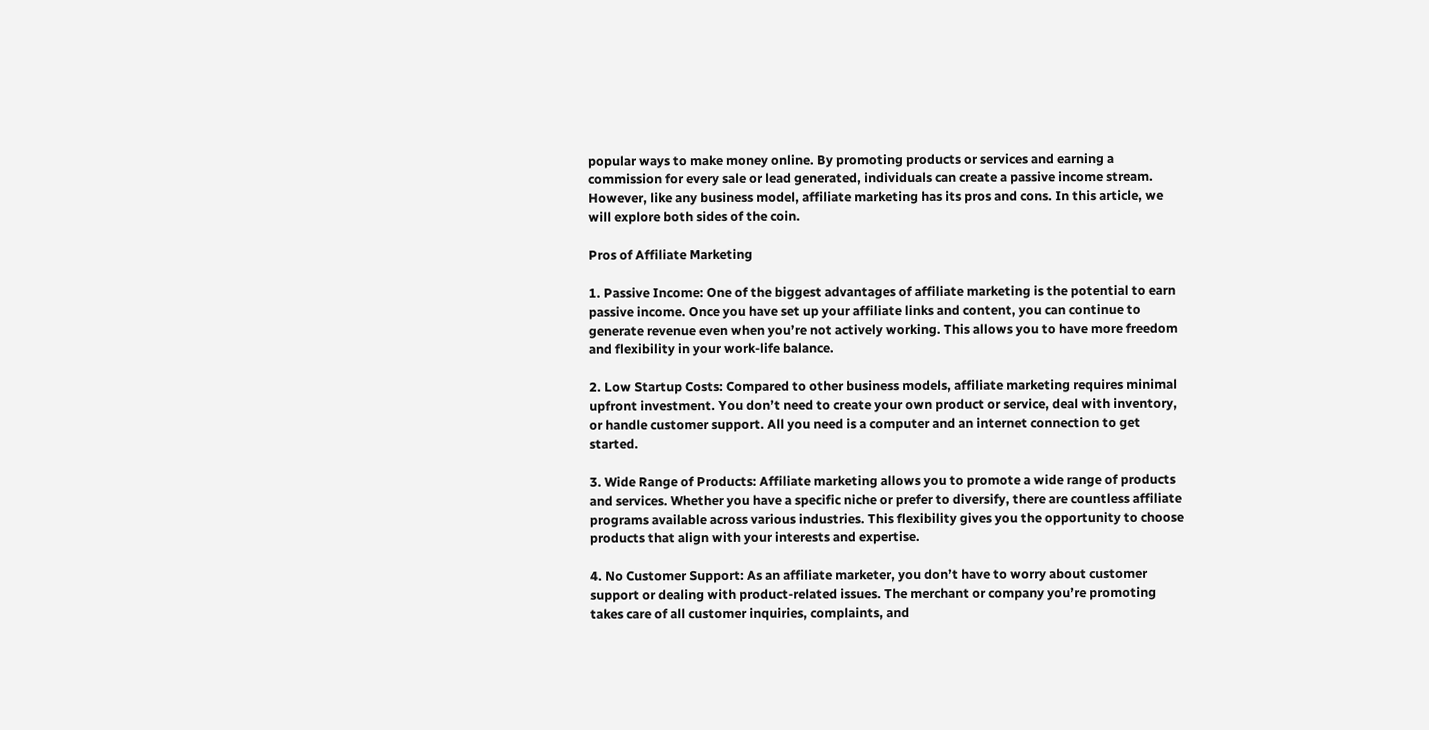popular ways to make money online. By promoting products or services and earning a commission for every sale or lead generated, individuals can create a passive income stream. However, like any business model, affiliate marketing has its pros and cons. In this article, we will explore both sides of the coin.

Pros of Affiliate Marketing

1. Passive Income: One of the biggest advantages of affiliate marketing is the potential to earn passive income. Once you have set up your affiliate links and content, you can continue to generate revenue even when you’re not actively working. This allows you to have more freedom and flexibility in your work-life balance.

2. Low Startup Costs: Compared to other business models, affiliate marketing requires minimal upfront investment. You don’t need to create your own product or service, deal with inventory, or handle customer support. All you need is a computer and an internet connection to get started.

3. Wide Range of Products: Affiliate marketing allows you to promote a wide range of products and services. Whether you have a specific niche or prefer to diversify, there are countless affiliate programs available across various industries. This flexibility gives you the opportunity to choose products that align with your interests and expertise.

4. No Customer Support: As an affiliate marketer, you don’t have to worry about customer support or dealing with product-related issues. The merchant or company you’re promoting takes care of all customer inquiries, complaints, and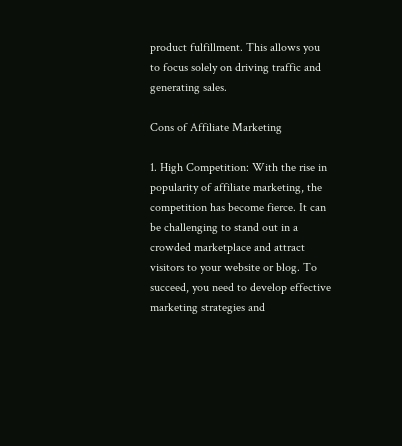product fulfillment. This allows you to focus solely on driving traffic and generating sales.

Cons of Affiliate Marketing

1. High Competition: With the rise in popularity of affiliate marketing, the competition has become fierce. It can be challenging to stand out in a crowded marketplace and attract visitors to your website or blog. To succeed, you need to develop effective marketing strategies and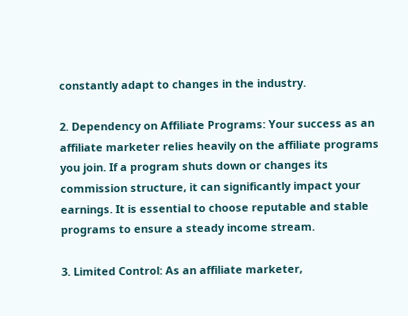constantly adapt to changes in the industry.

2. Dependency on Affiliate Programs: Your success as an affiliate marketer relies heavily on the affiliate programs you join. If a program shuts down or changes its commission structure, it can significantly impact your earnings. It is essential to choose reputable and stable programs to ensure a steady income stream.

3. Limited Control: As an affiliate marketer,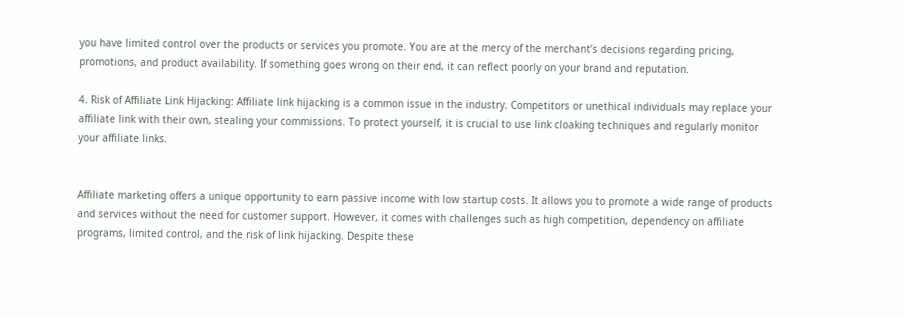you have limited control over the products or services you promote. You are at the mercy of the merchant’s decisions regarding pricing, promotions, and product availability. If something goes wrong on their end, it can reflect poorly on your brand and reputation.

4. Risk of Affiliate Link Hijacking: Affiliate link hijacking is a common issue in the industry. Competitors or unethical individuals may replace your affiliate link with their own, stealing your commissions. To protect yourself, it is crucial to use link cloaking techniques and regularly monitor your affiliate links.


Affiliate marketing offers a unique opportunity to earn passive income with low startup costs. It allows you to promote a wide range of products and services without the need for customer support. However, it comes with challenges such as high competition, dependency on affiliate programs, limited control, and the risk of link hijacking. Despite these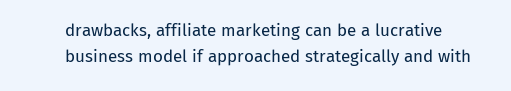drawbacks, affiliate marketing can be a lucrative business model if approached strategically and with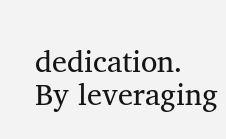dedication. By leveraging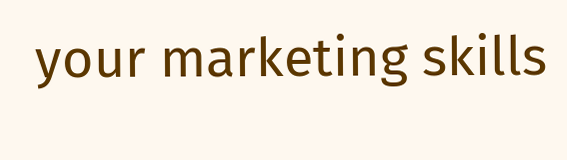your marketing skills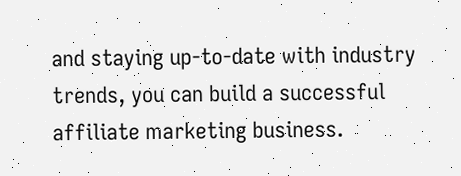and staying up-to-date with industry trends, you can build a successful affiliate marketing business.